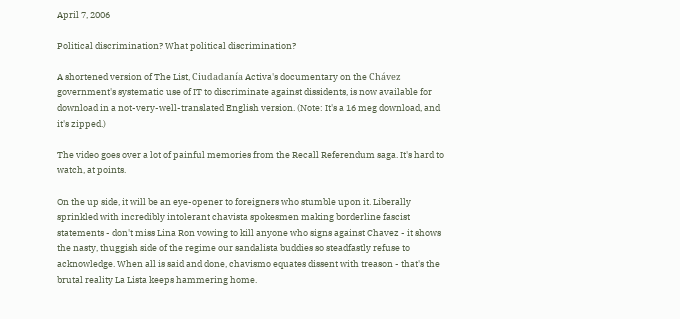April 7, 2006

Political discrimination? What political discrimination?

A shortened version of The List, Ciudadanía Activa's documentary on the Chávez government's systematic use of IT to discriminate against dissidents, is now available for download in a not-very-well-translated English version. (Note: It's a 16 meg download, and it's zipped.)

The video goes over a lot of painful memories from the Recall Referendum saga. It's hard to watch, at points.

On the up side, it will be an eye-opener to foreigners who stumble upon it. Liberally sprinkled with incredibly intolerant chavista spokesmen making borderline fascist statements - don't miss Lina Ron vowing to kill anyone who signs against Chavez - it shows the nasty, thuggish side of the regime our sandalista buddies so steadfastly refuse to acknowledge. When all is said and done, chavismo equates dissent with treason - that's the brutal reality La Lista keeps hammering home.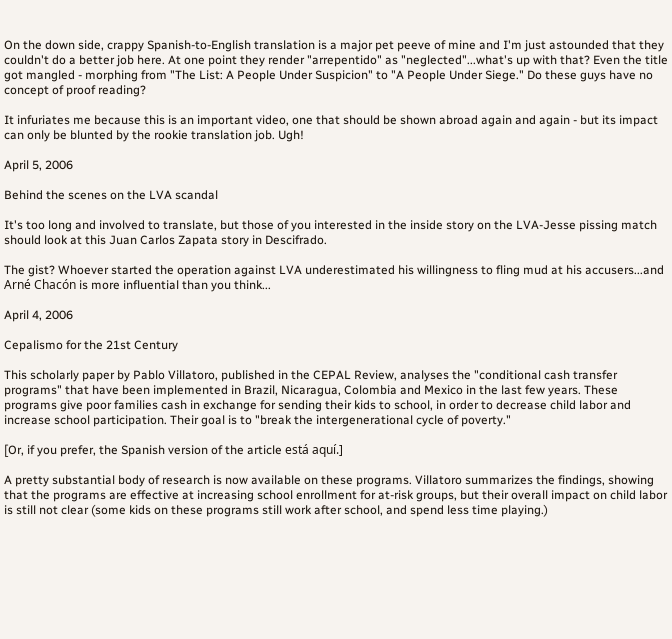On the down side, crappy Spanish-to-English translation is a major pet peeve of mine and I'm just astounded that they couldn't do a better job here. At one point they render "arrepentido" as "neglected"...what's up with that? Even the title got mangled - morphing from "The List: A People Under Suspicion" to "A People Under Siege." Do these guys have no concept of proof reading?

It infuriates me because this is an important video, one that should be shown abroad again and again - but its impact can only be blunted by the rookie translation job. Ugh!

April 5, 2006

Behind the scenes on the LVA scandal

It's too long and involved to translate, but those of you interested in the inside story on the LVA-Jesse pissing match should look at this Juan Carlos Zapata story in Descifrado.

The gist? Whoever started the operation against LVA underestimated his willingness to fling mud at his accusers...and Arné Chacón is more influential than you think...

April 4, 2006

Cepalismo for the 21st Century

This scholarly paper by Pablo Villatoro, published in the CEPAL Review, analyses the "conditional cash transfer programs" that have been implemented in Brazil, Nicaragua, Colombia and Mexico in the last few years. These programs give poor families cash in exchange for sending their kids to school, in order to decrease child labor and increase school participation. Their goal is to "break the intergenerational cycle of poverty."

[Or, if you prefer, the Spanish version of the article está aquí.]

A pretty substantial body of research is now available on these programs. Villatoro summarizes the findings, showing that the programs are effective at increasing school enrollment for at-risk groups, but their overall impact on child labor is still not clear (some kids on these programs still work after school, and spend less time playing.)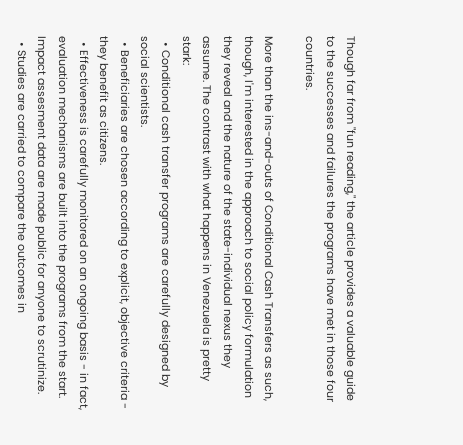Though far from "fun reading," the article provides a valuable guide to the successes and failures the programs have met in those four countries.

More than the ins-and-outs of Conditional Cash Transfers as such, though, I'm interested in the approach to social policy formulation they reveal and the nature of the state-individual nexus they assume. The contrast with what happens in Venezuela is pretty stark:
  • Conditional cash transfer programs are carefully designed by social scientists.
  • Beneficiaries are chosen according to explicit, objective criteria - they benefit as citizens.
  • Effectiveness is carefully monitored on an ongoing basis - in fact, evaluation mechanisms are built into the programs from the start. Impact assesment data are made public for anyone to scrutinize.
  • Studies are carried to compare the outcomes in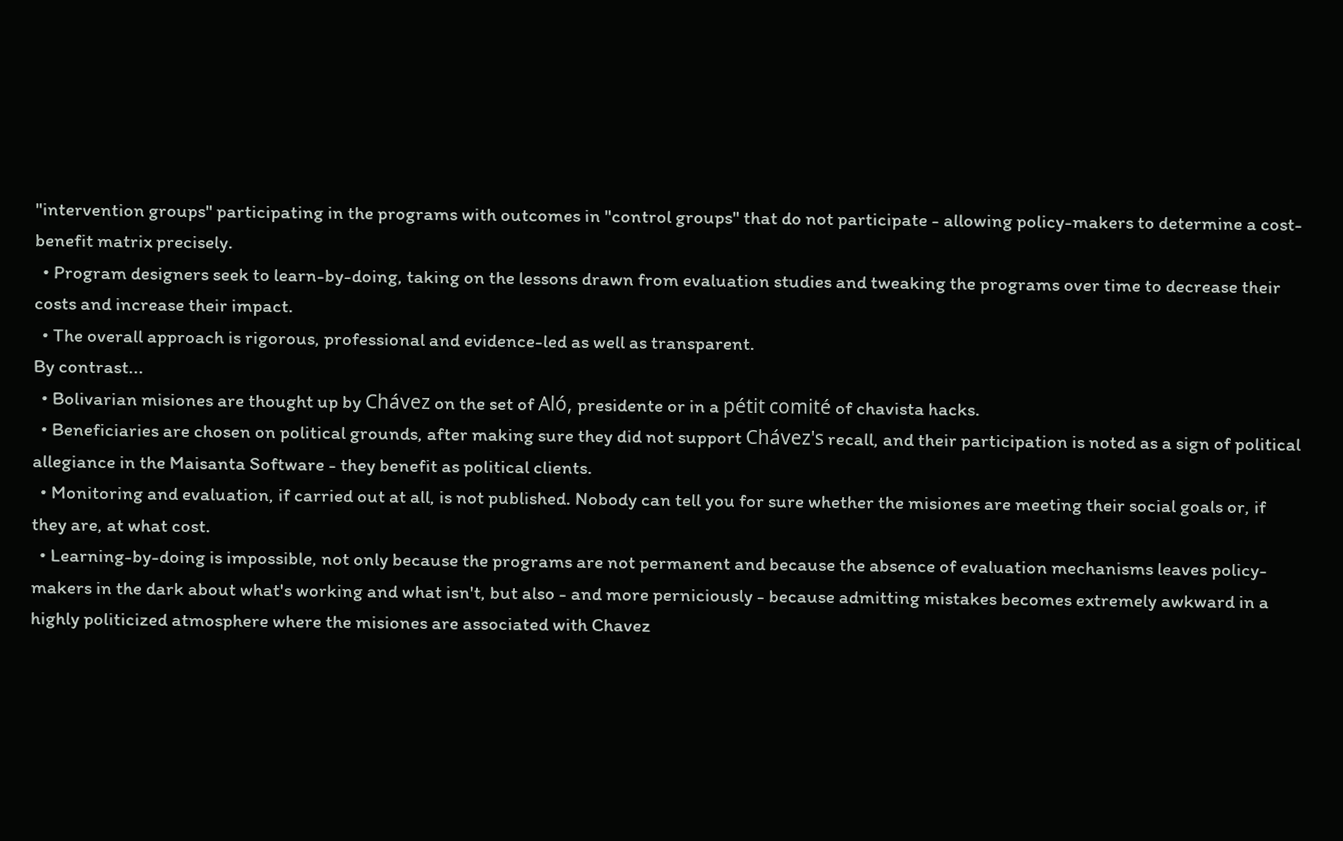"intervention groups" participating in the programs with outcomes in "control groups" that do not participate - allowing policy-makers to determine a cost-benefit matrix precisely.
  • Program designers seek to learn-by-doing, taking on the lessons drawn from evaluation studies and tweaking the programs over time to decrease their costs and increase their impact.
  • The overall approach is rigorous, professional and evidence-led as well as transparent.
By contrast...
  • Bolivarian misiones are thought up by Chávez on the set of Aló, presidente or in a pétit comité of chavista hacks.
  • Beneficiaries are chosen on political grounds, after making sure they did not support Chávez's recall, and their participation is noted as a sign of political allegiance in the Maisanta Software - they benefit as political clients.
  • Monitoring and evaluation, if carried out at all, is not published. Nobody can tell you for sure whether the misiones are meeting their social goals or, if they are, at what cost.
  • Learning-by-doing is impossible, not only because the programs are not permanent and because the absence of evaluation mechanisms leaves policy-makers in the dark about what's working and what isn't, but also - and more perniciously - because admitting mistakes becomes extremely awkward in a highly politicized atmosphere where the misiones are associated with Chavez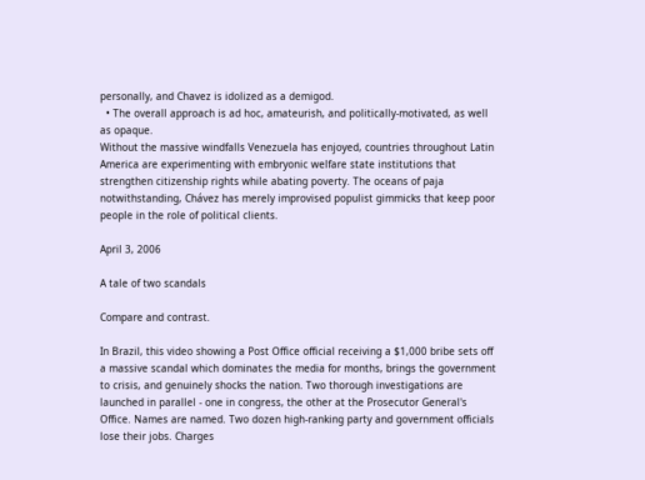personally, and Chavez is idolized as a demigod.
  • The overall approach is ad hoc, amateurish, and politically-motivated, as well as opaque.
Without the massive windfalls Venezuela has enjoyed, countries throughout Latin America are experimenting with embryonic welfare state institutions that strengthen citizenship rights while abating poverty. The oceans of paja notwithstanding, Chávez has merely improvised populist gimmicks that keep poor people in the role of political clients.

April 3, 2006

A tale of two scandals

Compare and contrast.

In Brazil, this video showing a Post Office official receiving a $1,000 bribe sets off a massive scandal which dominates the media for months, brings the government to crisis, and genuinely shocks the nation. Two thorough investigations are launched in parallel - one in congress, the other at the Prosecutor General's Office. Names are named. Two dozen high-ranking party and government officials lose their jobs. Charges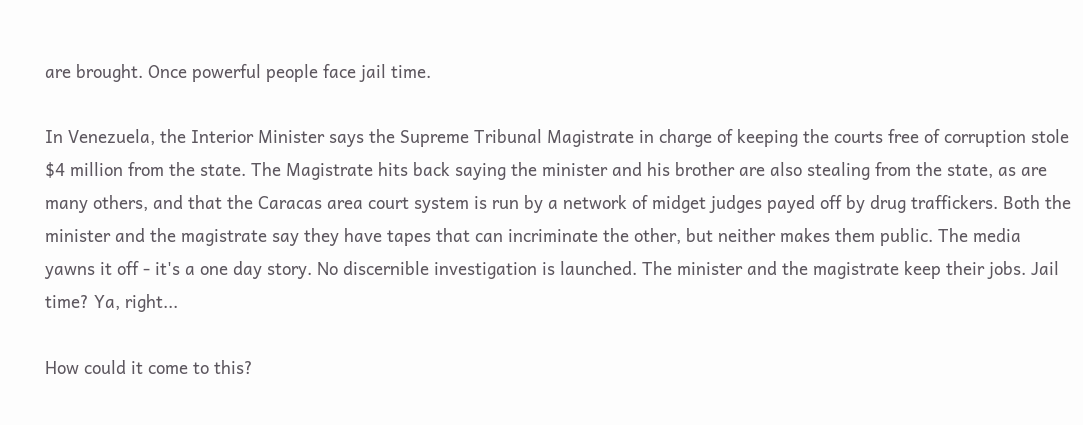are brought. Once powerful people face jail time.

In Venezuela, the Interior Minister says the Supreme Tribunal Magistrate in charge of keeping the courts free of corruption stole $4 million from the state. The Magistrate hits back saying the minister and his brother are also stealing from the state, as are many others, and that the Caracas area court system is run by a network of midget judges payed off by drug traffickers. Both the minister and the magistrate say they have tapes that can incriminate the other, but neither makes them public. The media yawns it off - it's a one day story. No discernible investigation is launched. The minister and the magistrate keep their jobs. Jail time? Ya, right...

How could it come to this?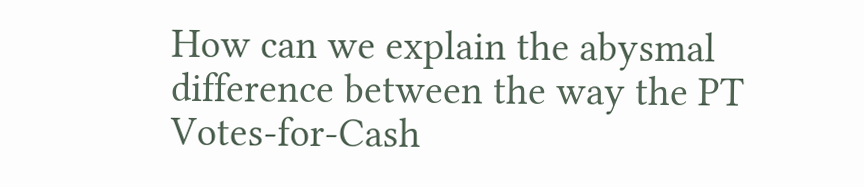How can we explain the abysmal difference between the way the PT Votes-for-Cash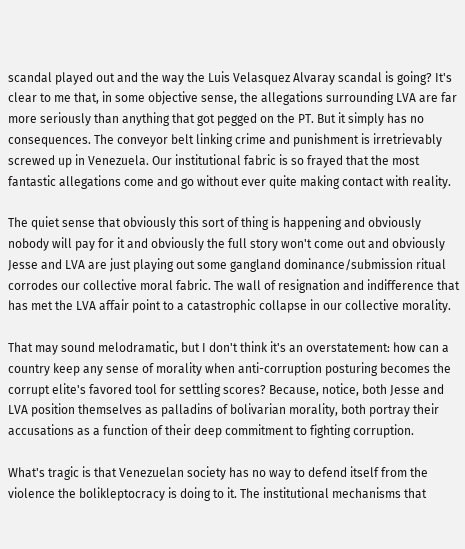scandal played out and the way the Luis Velasquez Alvaray scandal is going? It's clear to me that, in some objective sense, the allegations surrounding LVA are far more seriously than anything that got pegged on the PT. But it simply has no consequences. The conveyor belt linking crime and punishment is irretrievably screwed up in Venezuela. Our institutional fabric is so frayed that the most fantastic allegations come and go without ever quite making contact with reality.

The quiet sense that obviously this sort of thing is happening and obviously nobody will pay for it and obviously the full story won't come out and obviously Jesse and LVA are just playing out some gangland dominance/submission ritual corrodes our collective moral fabric. The wall of resignation and indifference that has met the LVA affair point to a catastrophic collapse in our collective morality.

That may sound melodramatic, but I don't think it's an overstatement: how can a country keep any sense of morality when anti-corruption posturing becomes the corrupt elite's favored tool for settling scores? Because, notice, both Jesse and LVA position themselves as palladins of bolivarian morality, both portray their accusations as a function of their deep commitment to fighting corruption.

What's tragic is that Venezuelan society has no way to defend itself from the violence the bolikleptocracy is doing to it. The institutional mechanisms that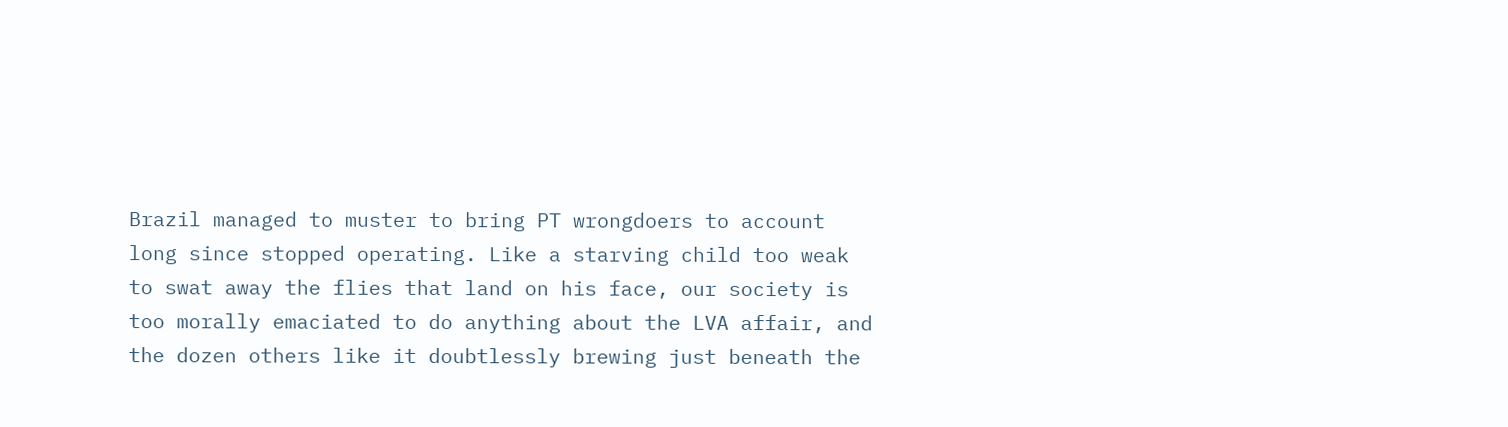Brazil managed to muster to bring PT wrongdoers to account long since stopped operating. Like a starving child too weak to swat away the flies that land on his face, our society is too morally emaciated to do anything about the LVA affair, and the dozen others like it doubtlessly brewing just beneath the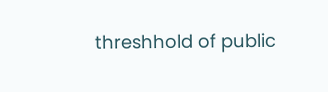threshhold of public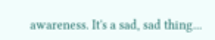awareness. It's a sad, sad thing...